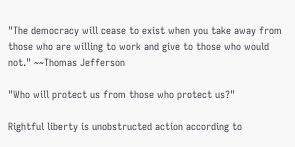"The democracy will cease to exist when you take away from those who are willing to work and give to those who would not." ~~Thomas Jefferson

"Who will protect us from those who protect us?"

Rightful liberty is unobstructed action according to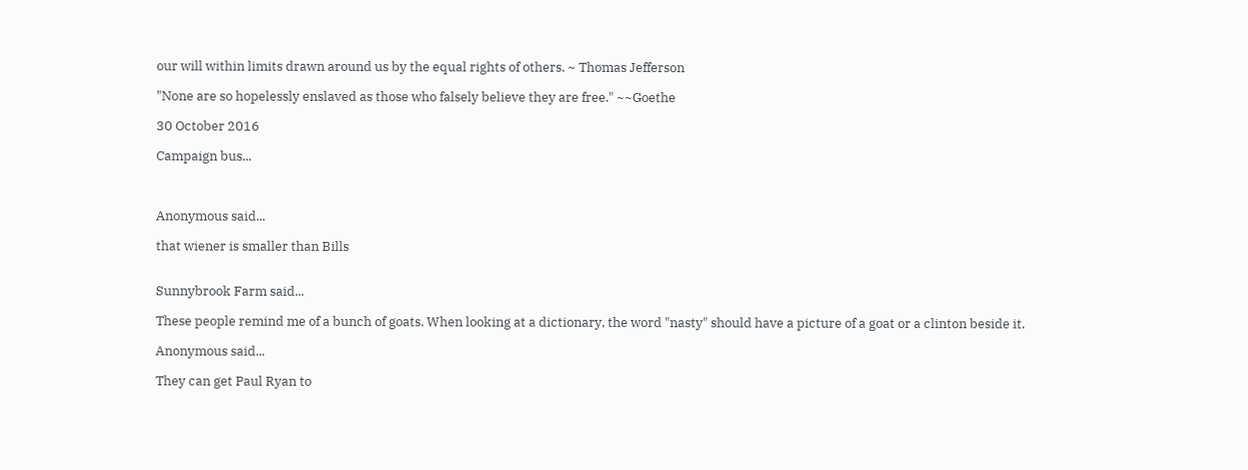our will within limits drawn around us by the equal rights of others. ~ Thomas Jefferson

"None are so hopelessly enslaved as those who falsely believe they are free." ~~Goethe

30 October 2016

Campaign bus...



Anonymous said...

that wiener is smaller than Bills


Sunnybrook Farm said...

These people remind me of a bunch of goats. When looking at a dictionary, the word "nasty" should have a picture of a goat or a clinton beside it.

Anonymous said...

They can get Paul Ryan to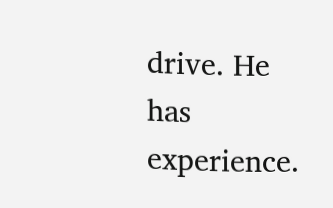drive. He has experience.